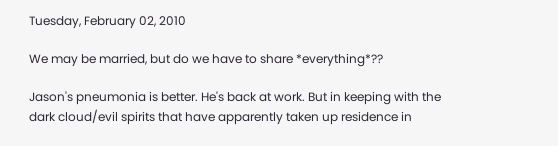Tuesday, February 02, 2010

We may be married, but do we have to share *everything*??

Jason's pneumonia is better. He's back at work. But in keeping with the dark cloud/evil spirits that have apparently taken up residence in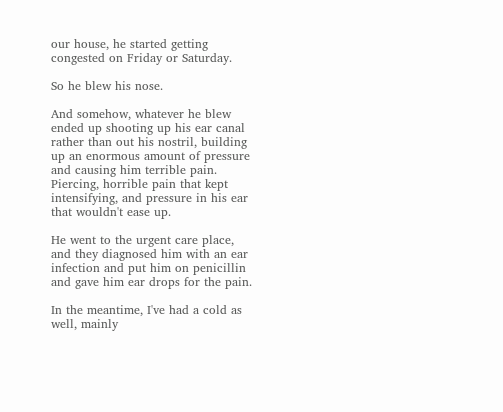our house, he started getting congested on Friday or Saturday.

So he blew his nose.

And somehow, whatever he blew ended up shooting up his ear canal rather than out his nostril, building up an enormous amount of pressure and causing him terrible pain. Piercing, horrible pain that kept intensifying, and pressure in his ear that wouldn't ease up.

He went to the urgent care place, and they diagnosed him with an ear infection and put him on penicillin and gave him ear drops for the pain.

In the meantime, I've had a cold as well, mainly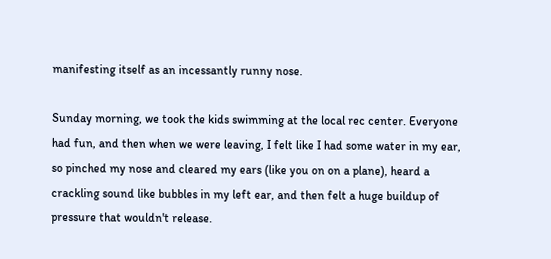manifesting itself as an incessantly runny nose.

Sunday morning, we took the kids swimming at the local rec center. Everyone had fun, and then when we were leaving, I felt like I had some water in my ear, so pinched my nose and cleared my ears (like you on on a plane), heard a crackling sound like bubbles in my left ear, and then felt a huge buildup of pressure that wouldn't release.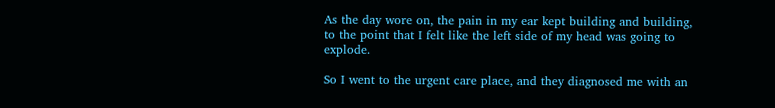As the day wore on, the pain in my ear kept building and building, to the point that I felt like the left side of my head was going to explode.

So I went to the urgent care place, and they diagnosed me with an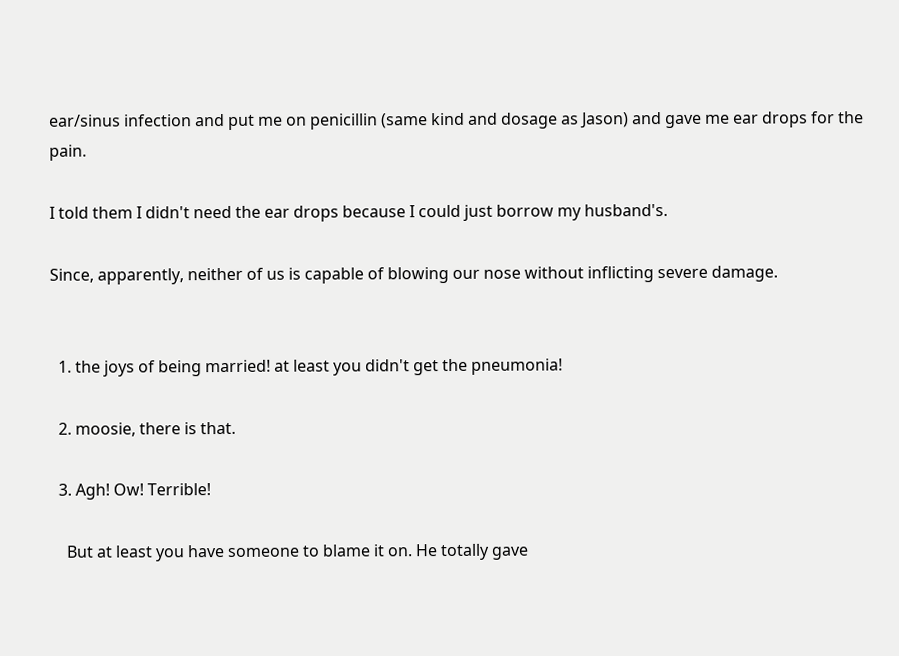ear/sinus infection and put me on penicillin (same kind and dosage as Jason) and gave me ear drops for the pain.

I told them I didn't need the ear drops because I could just borrow my husband's.

Since, apparently, neither of us is capable of blowing our nose without inflicting severe damage.


  1. the joys of being married! at least you didn't get the pneumonia!

  2. moosie, there is that.

  3. Agh! Ow! Terrible!

    But at least you have someone to blame it on. He totally gave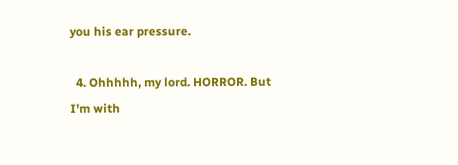you his ear pressure.

  4. Ohhhhh, my lord. HORROR. But I'm with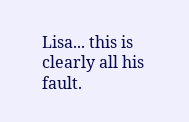Lisa... this is clearly all his fault.